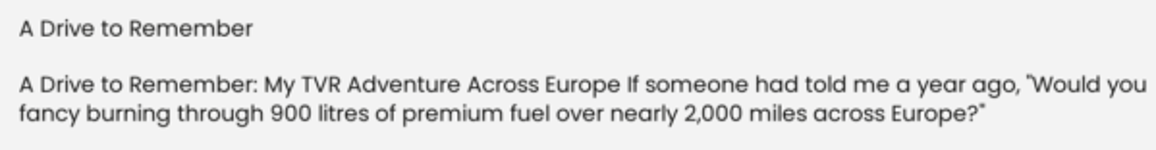A Drive to Remember

A Drive to Remember: My TVR Adventure Across Europe If someone had told me a year ago, "Would you fancy burning through 900 litres of premium fuel over nearly 2,000 miles across Europe?"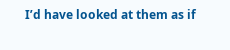I’d have looked at them as if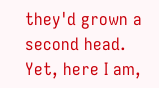they'd grown a second head.  Yet, here I am,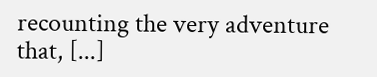recounting the very adventure that, [...]